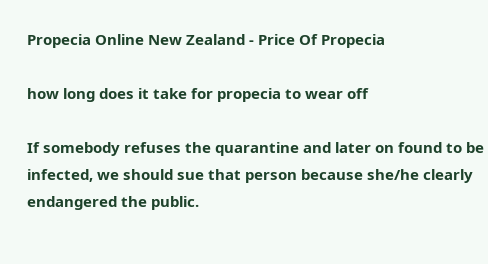Propecia Online New Zealand - Price Of Propecia

how long does it take for propecia to wear off

If somebody refuses the quarantine and later on found to be infected, we should sue that person because she/he clearly endangered the public.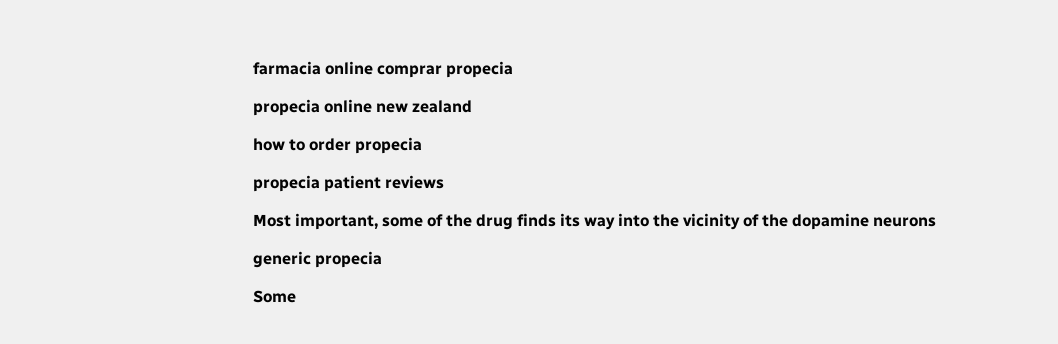farmacia online comprar propecia

propecia online new zealand

how to order propecia

propecia patient reviews

Most important, some of the drug finds its way into the vicinity of the dopamine neurons

generic propecia

Some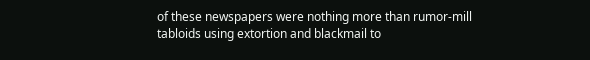of these newspapers were nothing more than rumor-mill tabloids using extortion and blackmail to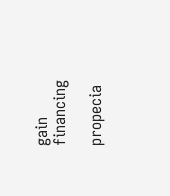gain financing

propecia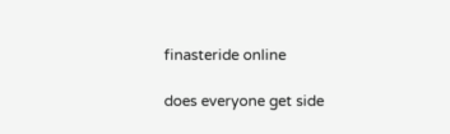finasteride online

does everyone get side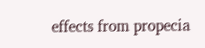effects from propecia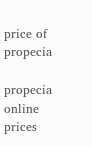price of propecia

propecia online prices